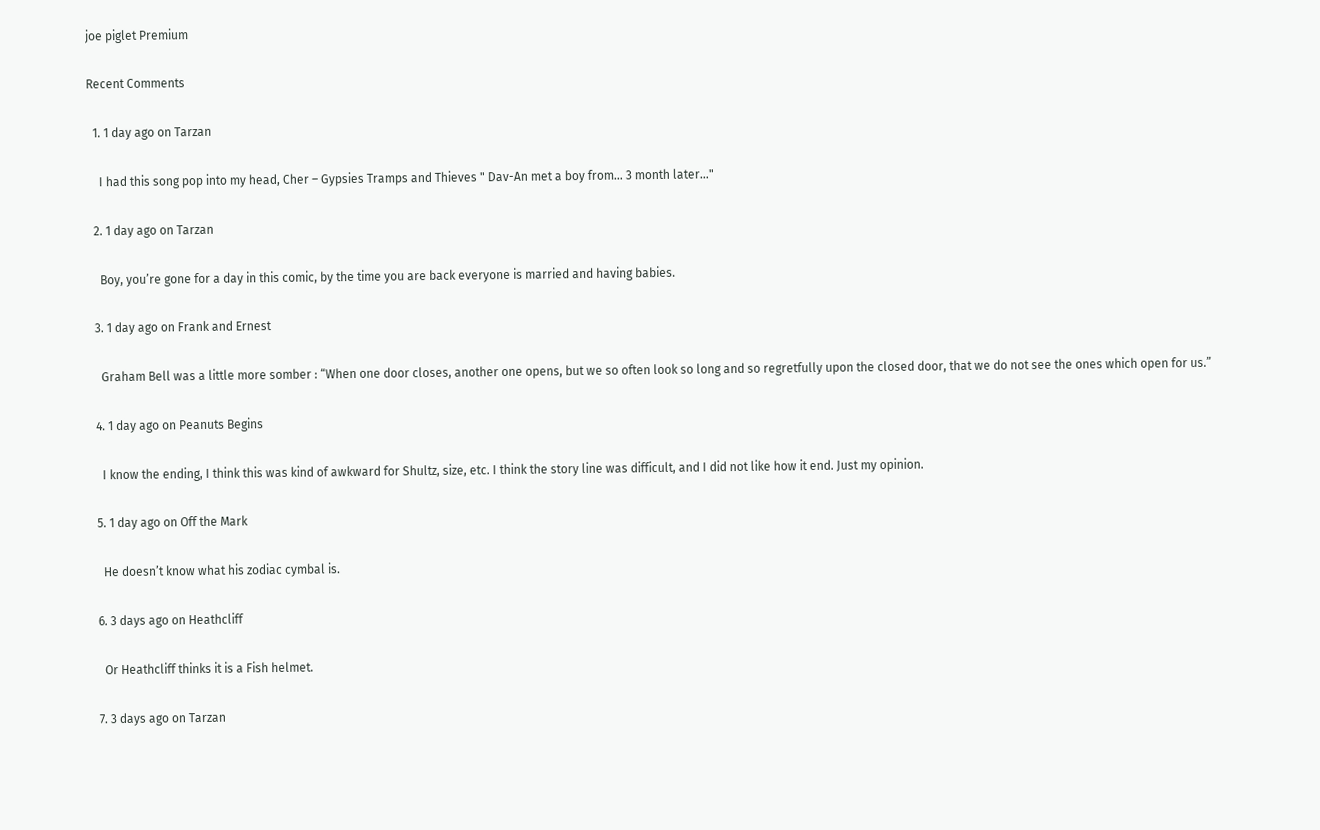joe piglet Premium

Recent Comments

  1. 1 day ago on Tarzan

    I had this song pop into my head, Cher – Gypsies Tramps and Thieves " Dav-An met a boy from… 3 month later…"

  2. 1 day ago on Tarzan

    Boy, you’re gone for a day in this comic, by the time you are back everyone is married and having babies.

  3. 1 day ago on Frank and Ernest

    Graham Bell was a little more somber : “When one door closes, another one opens, but we so often look so long and so regretfully upon the closed door, that we do not see the ones which open for us.”

  4. 1 day ago on Peanuts Begins

    I know the ending, I think this was kind of awkward for Shultz, size, etc. I think the story line was difficult, and I did not like how it end. Just my opinion.

  5. 1 day ago on Off the Mark

    He doesn’t know what his zodiac cymbal is.

  6. 3 days ago on Heathcliff

    Or Heathcliff thinks it is a Fish helmet.

  7. 3 days ago on Tarzan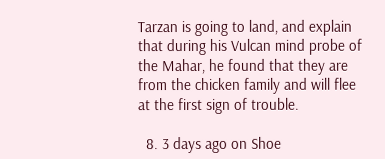Tarzan is going to land, and explain that during his Vulcan mind probe of the Mahar, he found that they are from the chicken family and will flee at the first sign of trouble.

  8. 3 days ago on Shoe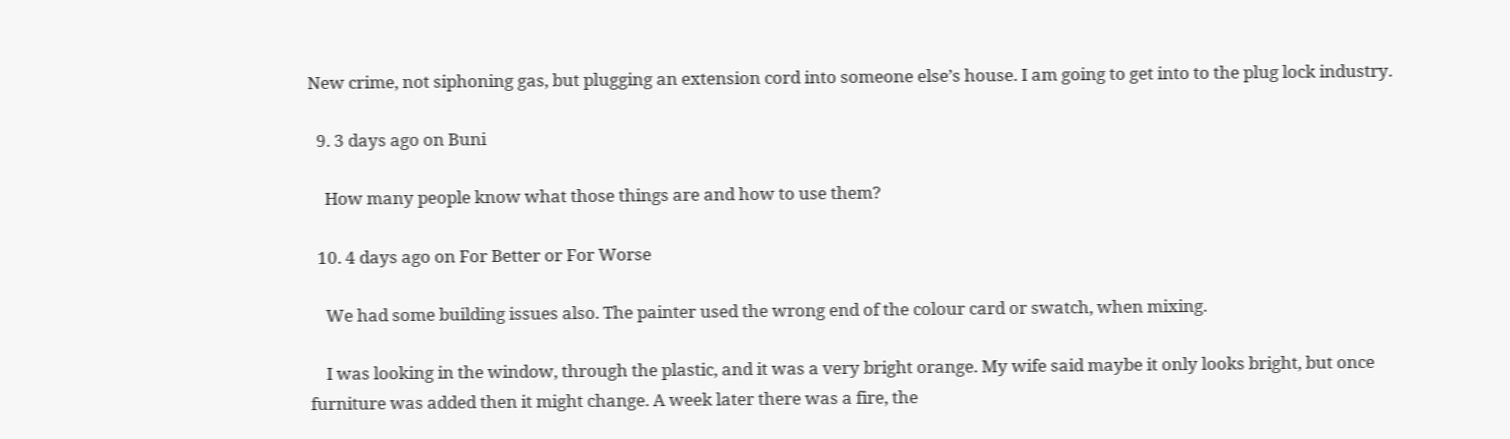New crime, not siphoning gas, but plugging an extension cord into someone else’s house. I am going to get into to the plug lock industry.

  9. 3 days ago on Buni

    How many people know what those things are and how to use them?

  10. 4 days ago on For Better or For Worse

    We had some building issues also. The painter used the wrong end of the colour card or swatch, when mixing.

    I was looking in the window, through the plastic, and it was a very bright orange. My wife said maybe it only looks bright, but once furniture was added then it might change. A week later there was a fire, the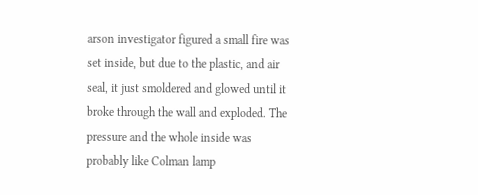arson investigator figured a small fire was set inside, but due to the plastic, and air seal, it just smoldered and glowed until it broke through the wall and exploded. The pressure and the whole inside was probably like Colman lamp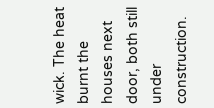wick. The heat burnt the houses next door, both still under construction.